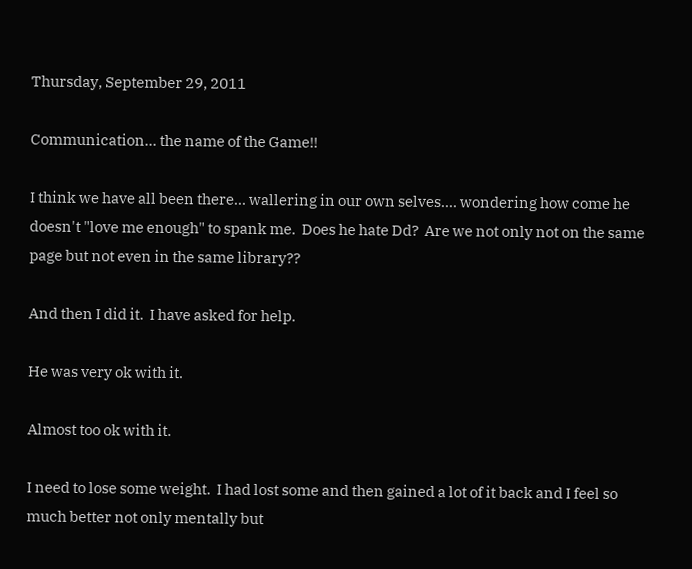Thursday, September 29, 2011

Communication... the name of the Game!!

I think we have all been there... wallering in our own selves.... wondering how come he doesn't "love me enough" to spank me.  Does he hate Dd?  Are we not only not on the same page but not even in the same library??

And then I did it.  I have asked for help.

He was very ok with it.

Almost too ok with it.

I need to lose some weight.  I had lost some and then gained a lot of it back and I feel so much better not only mentally but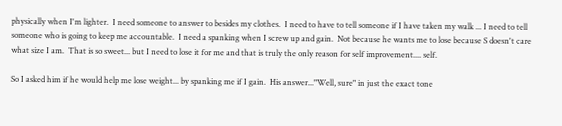physically when I'm lighter.  I need someone to answer to besides my clothes.  I need to have to tell someone if I have taken my walk ... I need to tell someone who is going to keep me accountable.  I need a spanking when I screw up and gain.  Not because he wants me to lose because S doesn't care what size I am.  That is so sweet... but I need to lose it for me and that is truly the only reason for self improvement.... self.

So I asked him if he would help me lose weight... by spanking me if I gain.  His answer..."Well, sure" in just the exact tone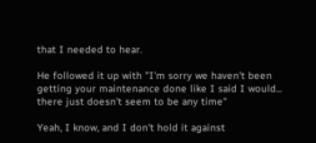that I needed to hear.

He followed it up with "I'm sorry we haven't been getting your maintenance done like I said I would... there just doesn't seem to be any time"

Yeah, I know, and I don't hold it against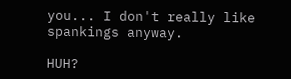you... I don't really like spankings anyway.

HUH?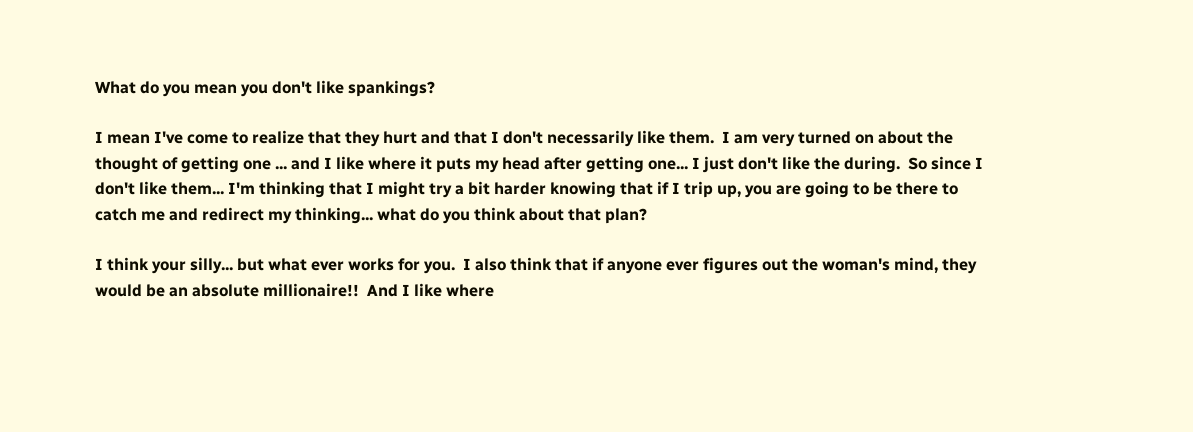What do you mean you don't like spankings?

I mean I've come to realize that they hurt and that I don't necessarily like them.  I am very turned on about the thought of getting one ... and I like where it puts my head after getting one... I just don't like the during.  So since I don't like them... I'm thinking that I might try a bit harder knowing that if I trip up, you are going to be there to catch me and redirect my thinking... what do you think about that plan?

I think your silly... but what ever works for you.  I also think that if anyone ever figures out the woman's mind, they would be an absolute millionaire!!  And I like where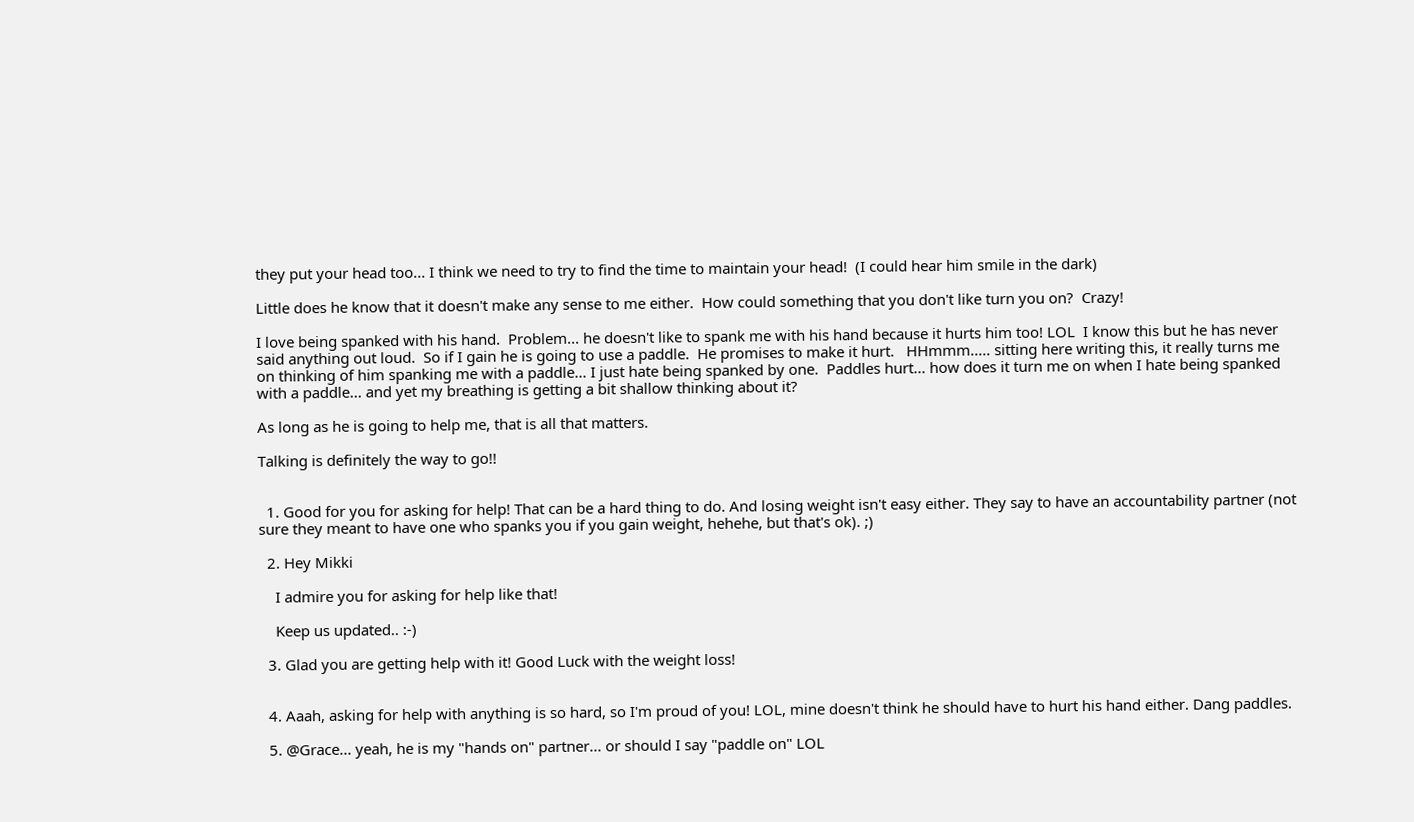they put your head too... I think we need to try to find the time to maintain your head!  (I could hear him smile in the dark)

Little does he know that it doesn't make any sense to me either.  How could something that you don't like turn you on?  Crazy!

I love being spanked with his hand.  Problem... he doesn't like to spank me with his hand because it hurts him too! LOL  I know this but he has never said anything out loud.  So if I gain he is going to use a paddle.  He promises to make it hurt.   HHmmm..... sitting here writing this, it really turns me on thinking of him spanking me with a paddle... I just hate being spanked by one.  Paddles hurt... how does it turn me on when I hate being spanked with a paddle... and yet my breathing is getting a bit shallow thinking about it?

As long as he is going to help me, that is all that matters.

Talking is definitely the way to go!!


  1. Good for you for asking for help! That can be a hard thing to do. And losing weight isn't easy either. They say to have an accountability partner (not sure they meant to have one who spanks you if you gain weight, hehehe, but that's ok). ;)

  2. Hey Mikki

    I admire you for asking for help like that!

    Keep us updated.. :-)

  3. Glad you are getting help with it! Good Luck with the weight loss!


  4. Aaah, asking for help with anything is so hard, so I'm proud of you! LOL, mine doesn't think he should have to hurt his hand either. Dang paddles.

  5. @Grace... yeah, he is my "hands on" partner... or should I say "paddle on" LOL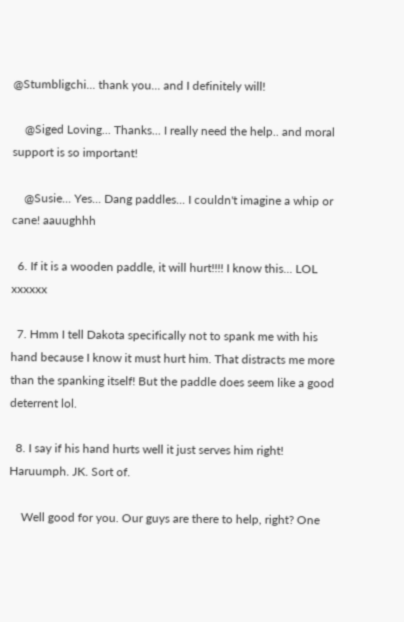@Stumbligchi... thank you... and I definitely will!

    @Siged Loving... Thanks... I really need the help.. and moral support is so important!

    @Susie... Yes... Dang paddles... I couldn't imagine a whip or cane! aauughhh

  6. If it is a wooden paddle, it will hurt!!!! I know this... LOL xxxxxx

  7. Hmm I tell Dakota specifically not to spank me with his hand because I know it must hurt him. That distracts me more than the spanking itself! But the paddle does seem like a good deterrent lol.

  8. I say if his hand hurts well it just serves him right! Haruumph. JK. Sort of.

    Well good for you. Our guys are there to help, right? One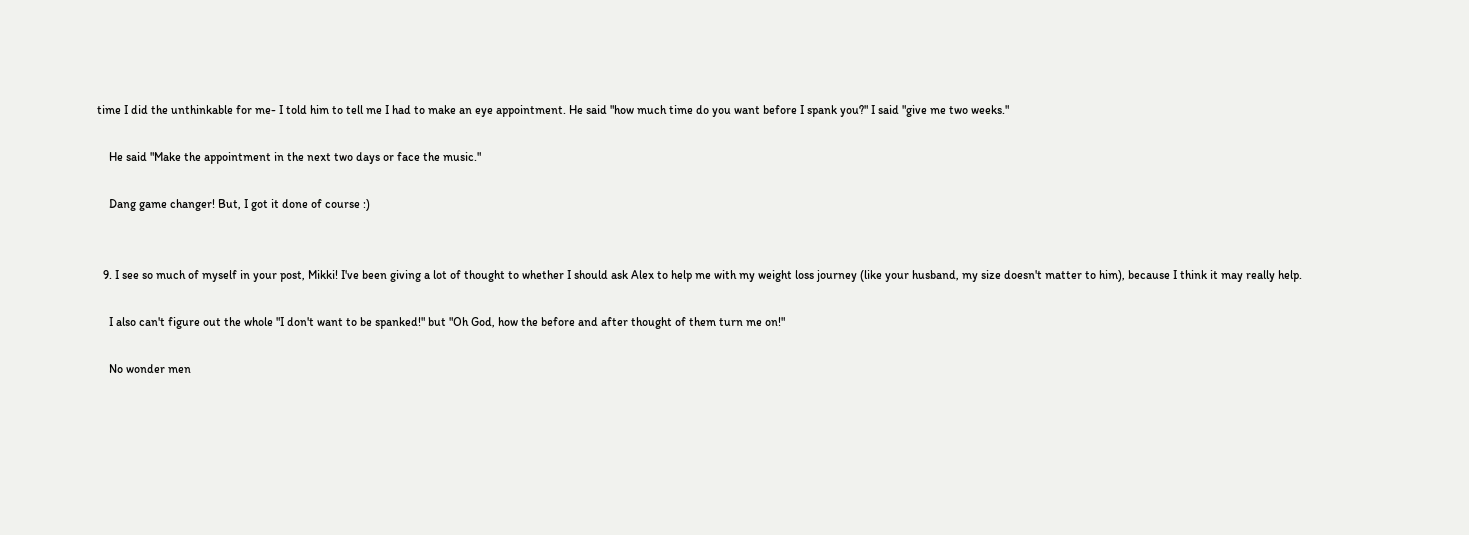time I did the unthinkable for me- I told him to tell me I had to make an eye appointment. He said "how much time do you want before I spank you?" I said "give me two weeks."

    He said "Make the appointment in the next two days or face the music."

    Dang game changer! But, I got it done of course :)


  9. I see so much of myself in your post, Mikki! I've been giving a lot of thought to whether I should ask Alex to help me with my weight loss journey (like your husband, my size doesn't matter to him), because I think it may really help.

    I also can't figure out the whole "I don't want to be spanked!" but "Oh God, how the before and after thought of them turn me on!"

    No wonder men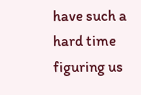have such a hard time figuring us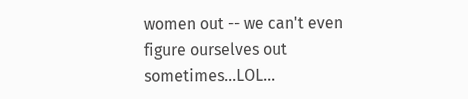women out -- we can't even figure ourselves out sometimes...LOL...